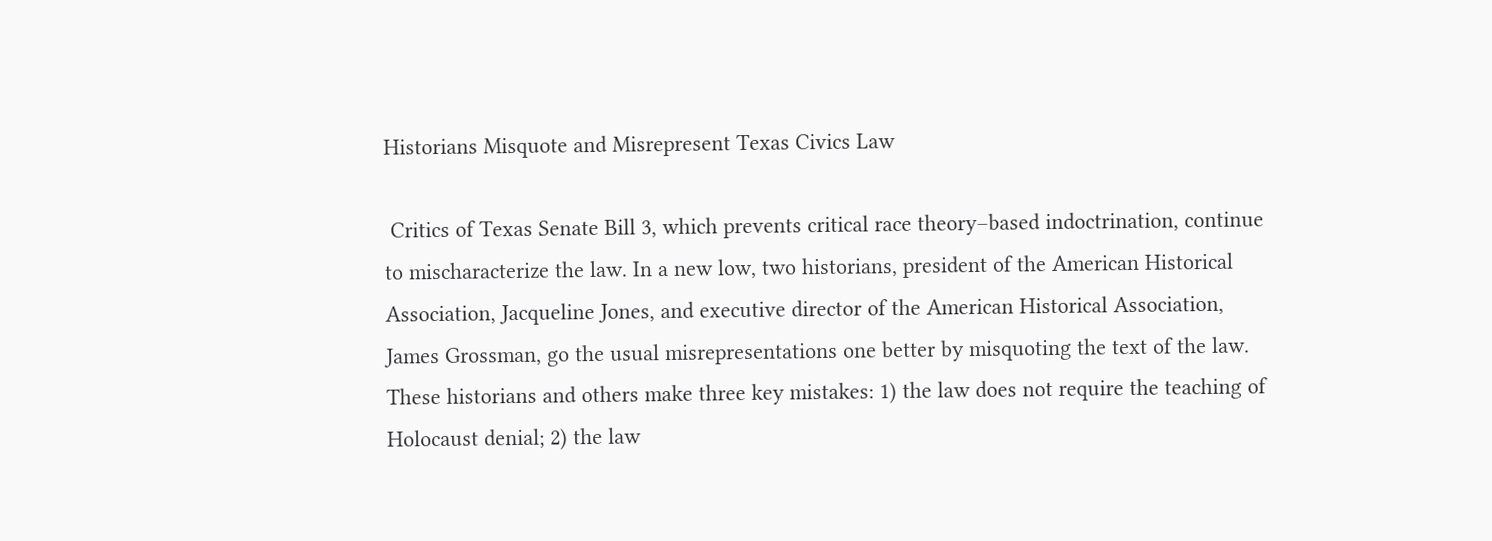Historians Misquote and Misrepresent Texas Civics Law

 Critics of Texas Senate Bill 3, which prevents critical race theory–based indoctrination, continue to mischaracterize the law. In a new low, two historians, president of the American Historical Association, Jacqueline Jones, and executive director of the American Historical Association, James Grossman, go the usual misrepresentations one better by misquoting the text of the law. These historians and others make three key mistakes: 1) the law does not require the teaching of Holocaust denial; 2) the law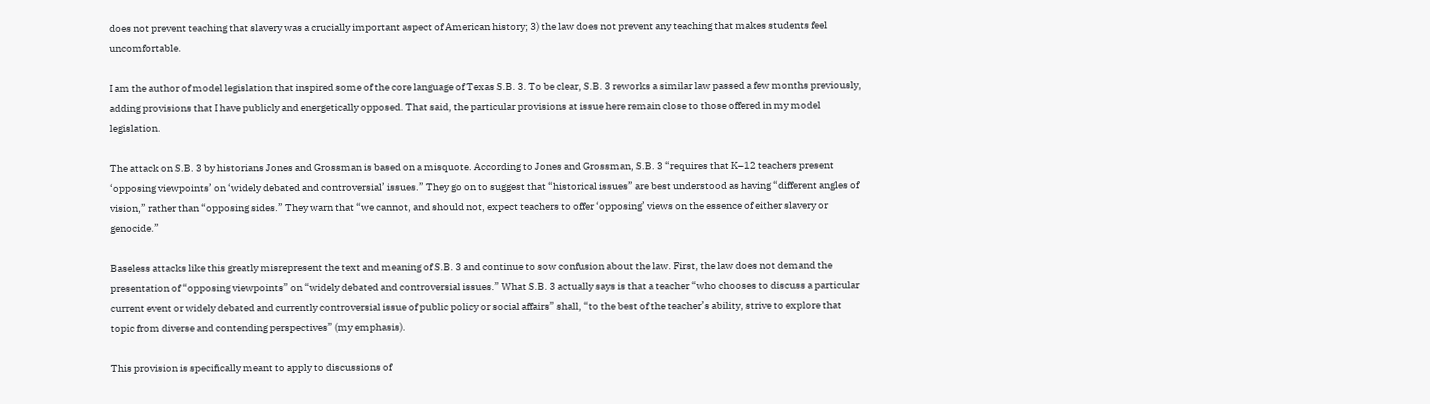does not prevent teaching that slavery was a crucially important aspect of American history; 3) the law does not prevent any teaching that makes students feel uncomfortable.

I am the author of model legislation that inspired some of the core language of Texas S.B. 3. To be clear, S.B. 3 reworks a similar law passed a few months previously, adding provisions that I have publicly and energetically opposed. That said, the particular provisions at issue here remain close to those offered in my model legislation.

The attack on S.B. 3 by historians Jones and Grossman is based on a misquote. According to Jones and Grossman, S.B. 3 “requires that K–12 teachers present ‘opposing viewpoints’ on ‘widely debated and controversial’ issues.” They go on to suggest that “historical issues” are best understood as having “different angles of vision,” rather than “opposing sides.” They warn that “we cannot, and should not, expect teachers to offer ‘opposing’ views on the essence of either slavery or genocide.”

Baseless attacks like this greatly misrepresent the text and meaning of S.B. 3 and continue to sow confusion about the law. First, the law does not demand the presentation of “opposing viewpoints” on “widely debated and controversial issues.” What S.B. 3 actually says is that a teacher “who chooses to discuss a particular current event or widely debated and currently controversial issue of public policy or social affairs” shall, “to the best of the teacher’s ability, strive to explore that topic from diverse and contending perspectives” (my emphasis).

This provision is specifically meant to apply to discussions of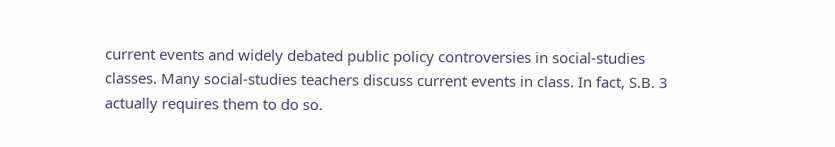current events and widely debated public policy controversies in social-studies classes. Many social-studies teachers discuss current events in class. In fact, S.B. 3 actually requires them to do so.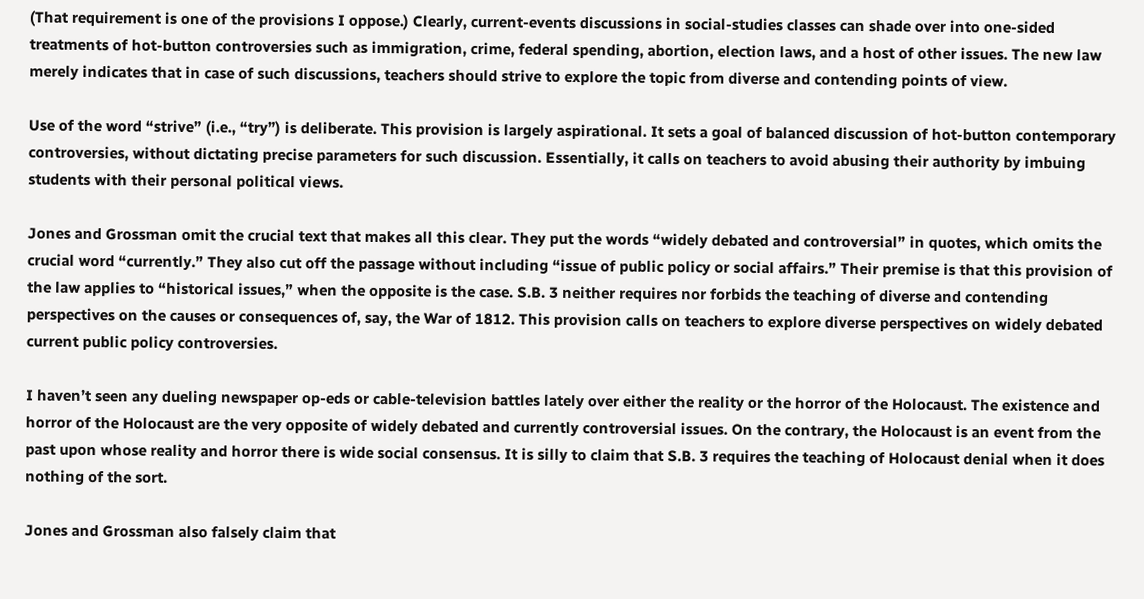(That requirement is one of the provisions I oppose.) Clearly, current-events discussions in social-studies classes can shade over into one-sided treatments of hot-button controversies such as immigration, crime, federal spending, abortion, election laws, and a host of other issues. The new law merely indicates that in case of such discussions, teachers should strive to explore the topic from diverse and contending points of view.

Use of the word “strive” (i.e., “try”) is deliberate. This provision is largely aspirational. It sets a goal of balanced discussion of hot-button contemporary controversies, without dictating precise parameters for such discussion. Essentially, it calls on teachers to avoid abusing their authority by imbuing students with their personal political views.

Jones and Grossman omit the crucial text that makes all this clear. They put the words “widely debated and controversial” in quotes, which omits the crucial word “currently.” They also cut off the passage without including “issue of public policy or social affairs.” Their premise is that this provision of the law applies to “historical issues,” when the opposite is the case. S.B. 3 neither requires nor forbids the teaching of diverse and contending perspectives on the causes or consequences of, say, the War of 1812. This provision calls on teachers to explore diverse perspectives on widely debated current public policy controversies.

I haven’t seen any dueling newspaper op-eds or cable-television battles lately over either the reality or the horror of the Holocaust. The existence and horror of the Holocaust are the very opposite of widely debated and currently controversial issues. On the contrary, the Holocaust is an event from the past upon whose reality and horror there is wide social consensus. It is silly to claim that S.B. 3 requires the teaching of Holocaust denial when it does nothing of the sort.

Jones and Grossman also falsely claim that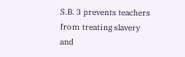S.B. 3 prevents teachers from treating slavery and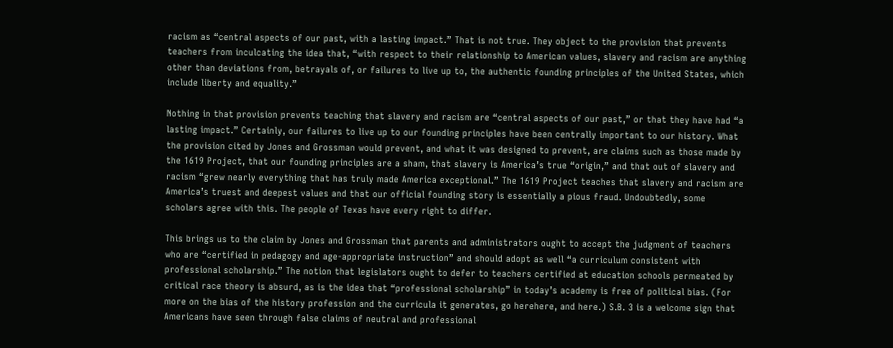racism as “central aspects of our past, with a lasting impact.” That is not true. They object to the provision that prevents teachers from inculcating the idea that, “with respect to their relationship to American values, slavery and racism are anything other than deviations from, betrayals of, or failures to live up to, the authentic founding principles of the United States, which include liberty and equality.”

Nothing in that provision prevents teaching that slavery and racism are “central aspects of our past,” or that they have had “a lasting impact.” Certainly, our failures to live up to our founding principles have been centrally important to our history. What the provision cited by Jones and Grossman would prevent, and what it was designed to prevent, are claims such as those made by the 1619 Project, that our founding principles are a sham, that slavery is America’s true “origin,” and that out of slavery and racism “grew nearly everything that has truly made America exceptional.” The 1619 Project teaches that slavery and racism are America’s truest and deepest values and that our official founding story is essentially a pious fraud. Undoubtedly, some scholars agree with this. The people of Texas have every right to differ.

This brings us to the claim by Jones and Grossman that parents and administrators ought to accept the judgment of teachers who are “certified in pedagogy and age-appropriate instruction” and should adopt as well “a curriculum consistent with professional scholarship.” The notion that legislators ought to defer to teachers certified at education schools permeated by critical race theory is absurd, as is the idea that “professional scholarship” in today’s academy is free of political bias. (For more on the bias of the history profession and the curricula it generates, go herehere, and here.) S.B. 3 is a welcome sign that Americans have seen through false claims of neutral and professional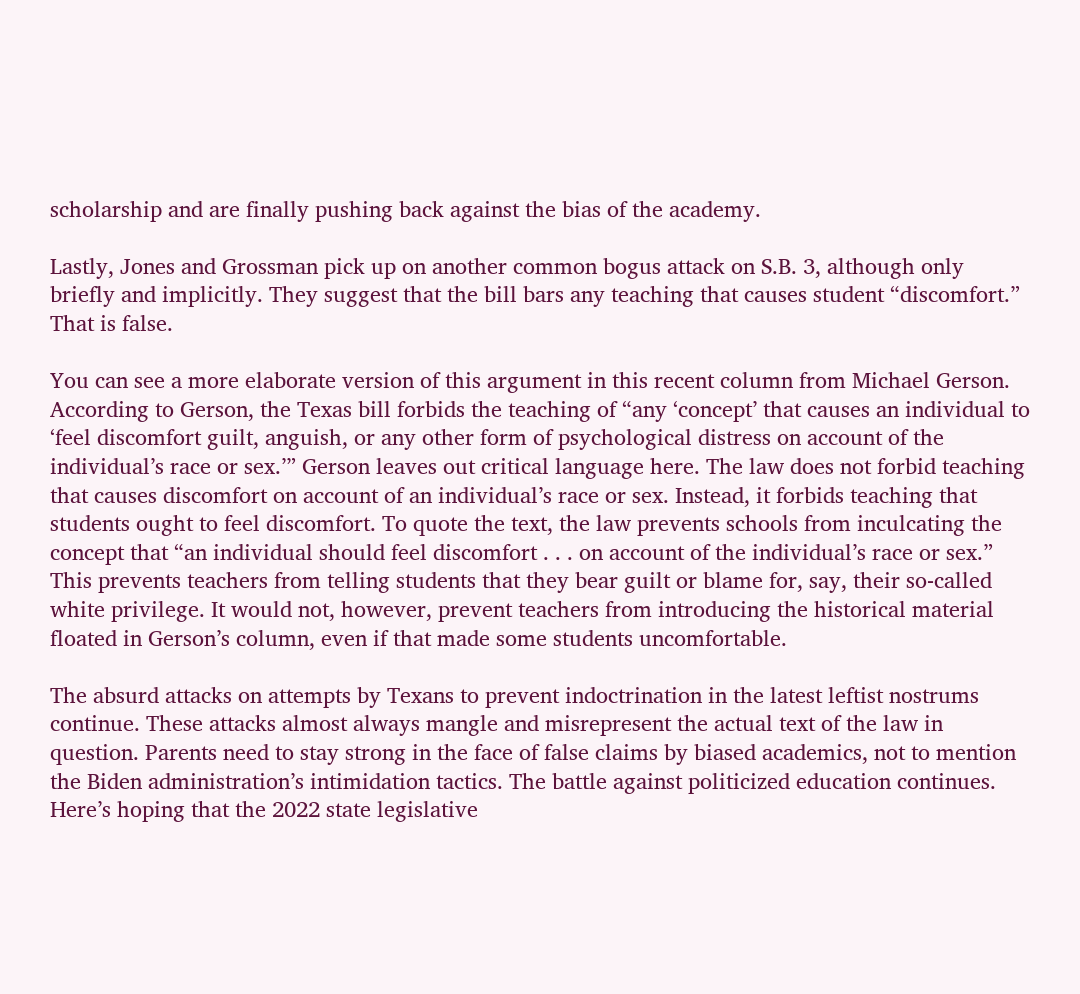scholarship and are finally pushing back against the bias of the academy.

Lastly, Jones and Grossman pick up on another common bogus attack on S.B. 3, although only briefly and implicitly. They suggest that the bill bars any teaching that causes student “discomfort.” That is false.

You can see a more elaborate version of this argument in this recent column from Michael Gerson. According to Gerson, the Texas bill forbids the teaching of “any ‘concept’ that causes an individual to ‘feel discomfort guilt, anguish, or any other form of psychological distress on account of the individual’s race or sex.’” Gerson leaves out critical language here. The law does not forbid teaching that causes discomfort on account of an individual’s race or sex. Instead, it forbids teaching that students ought to feel discomfort. To quote the text, the law prevents schools from inculcating the concept that “an individual should feel discomfort . . . on account of the individual’s race or sex.” This prevents teachers from telling students that they bear guilt or blame for, say, their so-called white privilege. It would not, however, prevent teachers from introducing the historical material floated in Gerson’s column, even if that made some students uncomfortable.

The absurd attacks on attempts by Texans to prevent indoctrination in the latest leftist nostrums continue. These attacks almost always mangle and misrepresent the actual text of the law in question. Parents need to stay strong in the face of false claims by biased academics, not to mention the Biden administration’s intimidation tactics. The battle against politicized education continues. Here’s hoping that the 2022 state legislative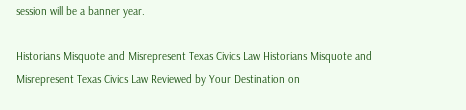session will be a banner year.

Historians Misquote and Misrepresent Texas Civics Law Historians Misquote and Misrepresent Texas Civics Law Reviewed by Your Destination on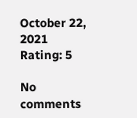October 22, 2021 Rating: 5

No comments